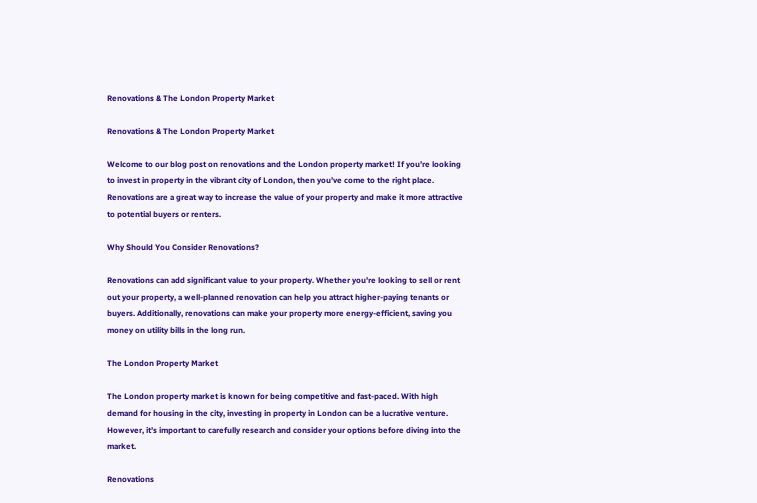Renovations & The London Property Market

Renovations & The London Property Market

Welcome to our blog post on renovations and the London property market! If you’re looking to invest in property in the vibrant city of London, then you’ve come to the right place. Renovations are a great way to increase the value of your property and make it more attractive to potential buyers or renters.

Why Should You Consider Renovations?

Renovations can add significant value to your property. Whether you’re looking to sell or rent out your property, a well-planned renovation can help you attract higher-paying tenants or buyers. Additionally, renovations can make your property more energy-efficient, saving you money on utility bills in the long run.

The London Property Market

The London property market is known for being competitive and fast-paced. With high demand for housing in the city, investing in property in London can be a lucrative venture. However, it’s important to carefully research and consider your options before diving into the market.

Renovations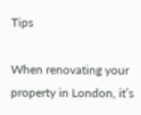Tips

When renovating your property in London, it’s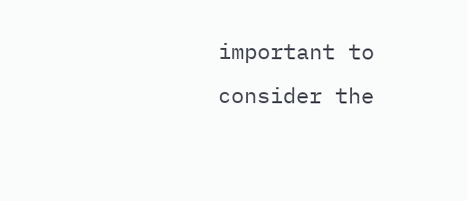important to consider the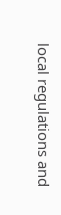local regulations and